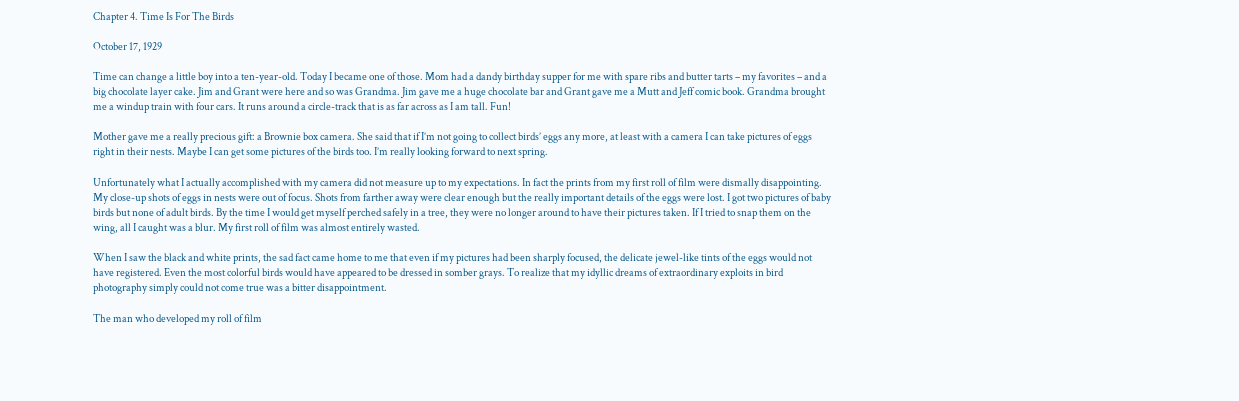Chapter 4. Time Is For The Birds

October 17, 1929

Time can change a little boy into a ten-year-old. Today I became one of those. Mom had a dandy birthday supper for me with spare ribs and butter tarts – my favorites – and a big chocolate layer cake. Jim and Grant were here and so was Grandma. Jim gave me a huge chocolate bar and Grant gave me a Mutt and Jeff comic book. Grandma brought me a windup train with four cars. It runs around a circle-track that is as far across as I am tall. Fun!

Mother gave me a really precious gift: a Brownie box camera. She said that if I’m not going to collect birds’ eggs any more, at least with a camera I can take pictures of eggs right in their nests. Maybe I can get some pictures of the birds too. I’m really looking forward to next spring.

Unfortunately what I actually accomplished with my camera did not measure up to my expectations. In fact the prints from my first roll of film were dismally disappointing. My close-up shots of eggs in nests were out of focus. Shots from farther away were clear enough but the really important details of the eggs were lost. I got two pictures of baby birds but none of adult birds. By the time I would get myself perched safely in a tree, they were no longer around to have their pictures taken. If I tried to snap them on the wing, all I caught was a blur. My first roll of film was almost entirely wasted.

When I saw the black and white prints, the sad fact came home to me that even if my pictures had been sharply focused, the delicate jewel-like tints of the eggs would not have registered. Even the most colorful birds would have appeared to be dressed in somber grays. To realize that my idyllic dreams of extraordinary exploits in bird photography simply could not come true was a bitter disappointment.

The man who developed my roll of film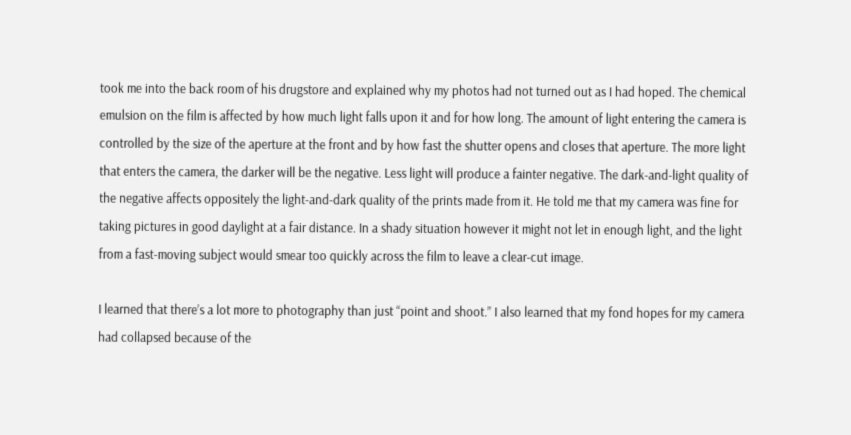took me into the back room of his drugstore and explained why my photos had not turned out as I had hoped. The chemical emulsion on the film is affected by how much light falls upon it and for how long. The amount of light entering the camera is controlled by the size of the aperture at the front and by how fast the shutter opens and closes that aperture. The more light that enters the camera, the darker will be the negative. Less light will produce a fainter negative. The dark-and-light quality of the negative affects oppositely the light-and-dark quality of the prints made from it. He told me that my camera was fine for taking pictures in good daylight at a fair distance. In a shady situation however it might not let in enough light, and the light from a fast-moving subject would smear too quickly across the film to leave a clear-cut image.

I learned that there’s a lot more to photography than just “point and shoot.” I also learned that my fond hopes for my camera had collapsed because of the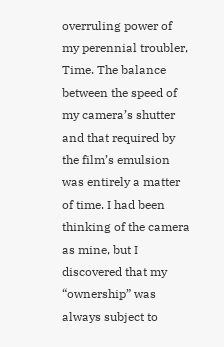overruling power of my perennial troubler, Time. The balance between the speed of my camera’s shutter and that required by the film’s emulsion was entirely a matter of time. I had been thinking of the camera as mine, but I discovered that my “ownership” was always subject to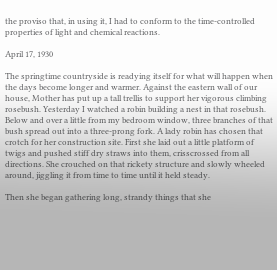the proviso that, in using it, I had to conform to the time-controlled properties of light and chemical reactions.

April 17, 1930

The springtime countryside is readying itself for what will happen when the days become longer and warmer. Against the eastern wall of our house, Mother has put up a tall trellis to support her vigorous climbing rosebush. Yesterday I watched a robin building a nest in that rosebush. Below and over a little from my bedroom window, three branches of that bush spread out into a three-prong fork. A lady robin has chosen that crotch for her construction site. First she laid out a little platform of twigs and pushed stiff dry straws into them, crisscrossed from all directions. She crouched on that rickety structure and slowly wheeled around, jiggling it from time to time until it held steady.

Then she began gathering long, strandy things that she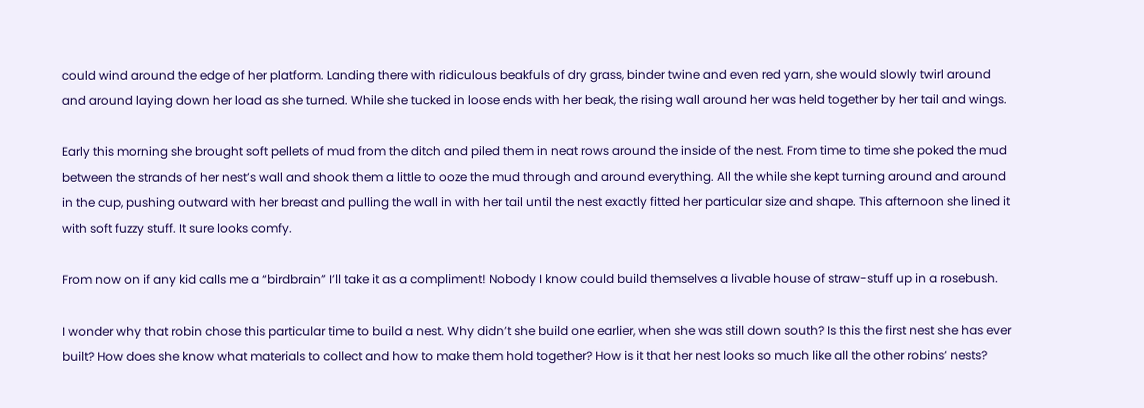could wind around the edge of her platform. Landing there with ridiculous beakfuls of dry grass, binder twine and even red yarn, she would slowly twirl around and around laying down her load as she turned. While she tucked in loose ends with her beak, the rising wall around her was held together by her tail and wings.

Early this morning she brought soft pellets of mud from the ditch and piled them in neat rows around the inside of the nest. From time to time she poked the mud between the strands of her nest’s wall and shook them a little to ooze the mud through and around everything. All the while she kept turning around and around in the cup, pushing outward with her breast and pulling the wall in with her tail until the nest exactly fitted her particular size and shape. This afternoon she lined it with soft fuzzy stuff. It sure looks comfy.

From now on if any kid calls me a “birdbrain” I’ll take it as a compliment! Nobody I know could build themselves a livable house of straw-stuff up in a rosebush.

I wonder why that robin chose this particular time to build a nest. Why didn’t she build one earlier, when she was still down south? Is this the first nest she has ever built? How does she know what materials to collect and how to make them hold together? How is it that her nest looks so much like all the other robins’ nests?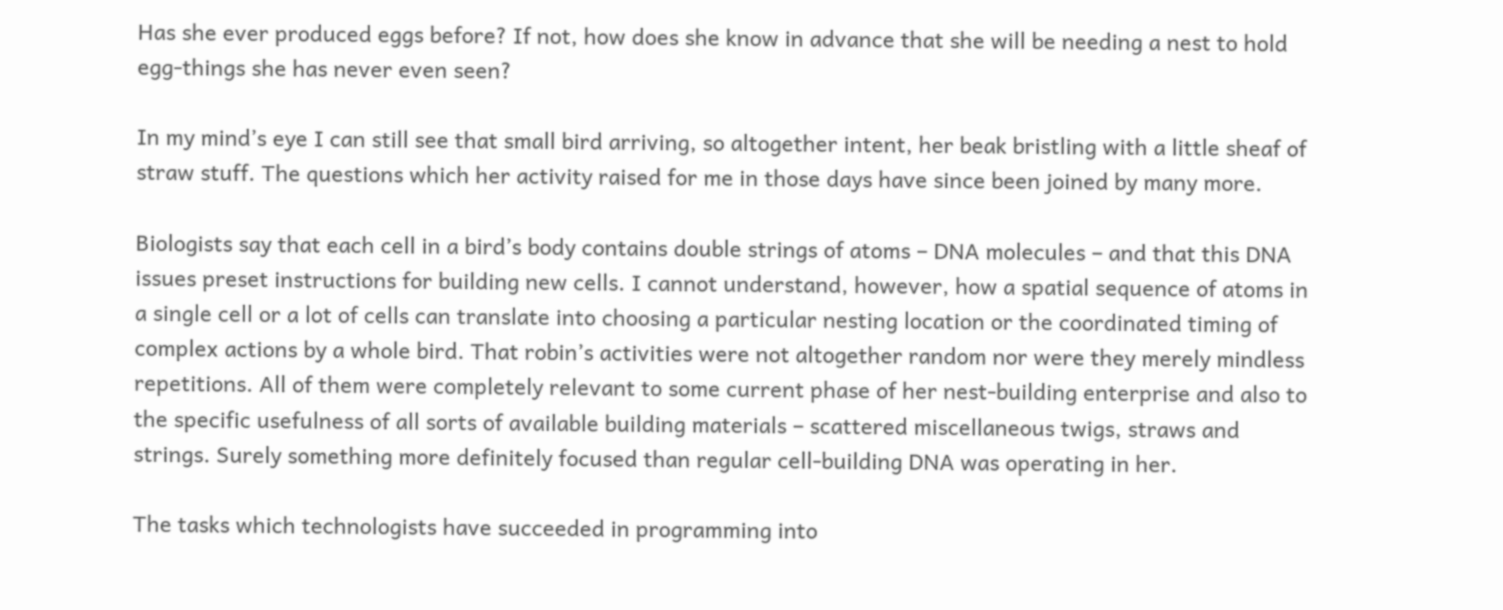Has she ever produced eggs before? If not, how does she know in advance that she will be needing a nest to hold egg-things she has never even seen?

In my mind’s eye I can still see that small bird arriving, so altogether intent, her beak bristling with a little sheaf of straw stuff. The questions which her activity raised for me in those days have since been joined by many more.

Biologists say that each cell in a bird’s body contains double strings of atoms – DNA molecules – and that this DNA issues preset instructions for building new cells. I cannot understand, however, how a spatial sequence of atoms in a single cell or a lot of cells can translate into choosing a particular nesting location or the coordinated timing of complex actions by a whole bird. That robin’s activities were not altogether random nor were they merely mindless repetitions. All of them were completely relevant to some current phase of her nest-building enterprise and also to the specific usefulness of all sorts of available building materials – scattered miscellaneous twigs, straws and strings. Surely something more definitely focused than regular cell-building DNA was operating in her.

The tasks which technologists have succeeded in programming into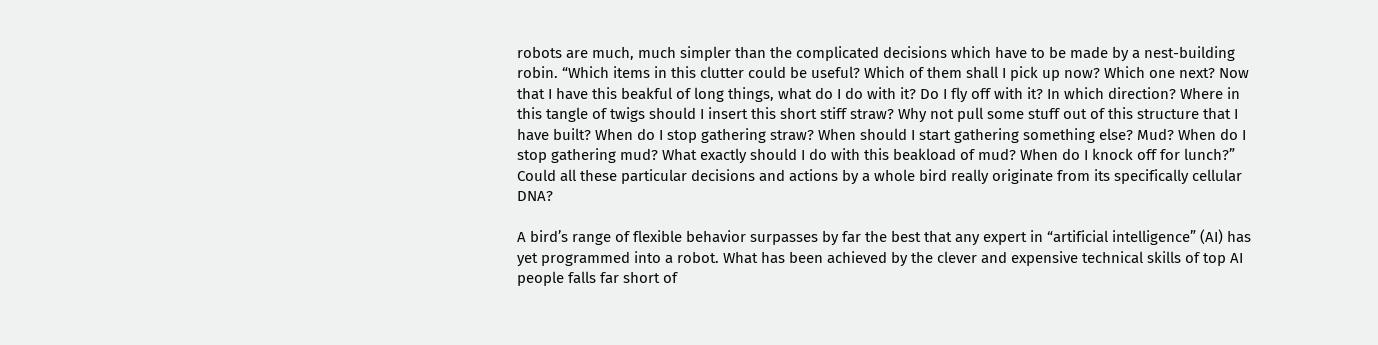robots are much, much simpler than the complicated decisions which have to be made by a nest-building robin. “Which items in this clutter could be useful? Which of them shall I pick up now? Which one next? Now that I have this beakful of long things, what do I do with it? Do I fly off with it? In which direction? Where in this tangle of twigs should I insert this short stiff straw? Why not pull some stuff out of this structure that I have built? When do I stop gathering straw? When should I start gathering something else? Mud? When do I stop gathering mud? What exactly should I do with this beakload of mud? When do I knock off for lunch?” Could all these particular decisions and actions by a whole bird really originate from its specifically cellular DNA?

A bird’s range of flexible behavior surpasses by far the best that any expert in “artificial intelligence” (AI) has yet programmed into a robot. What has been achieved by the clever and expensive technical skills of top AI people falls far short of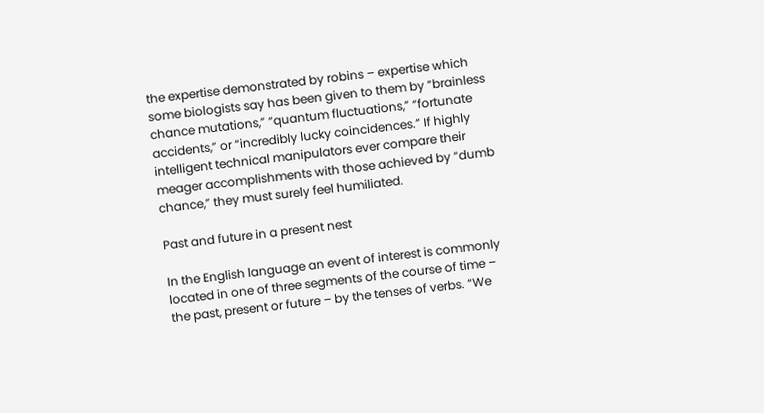the expertise demonstrated by robins – expertise which some biologists say has been given to them by “brainless chance mutations,” “quantum fluctuations,” “fortunate accidents,” or “incredibly lucky coincidences.” If highly intelligent technical manipulators ever compare their meager accomplishments with those achieved by “dumb chance,” they must surely feel humiliated.

Past and future in a present nest

In the English language an event of interest is commonly located in one of three segments of the course of time – the past, present or future – by the tenses of verbs. “We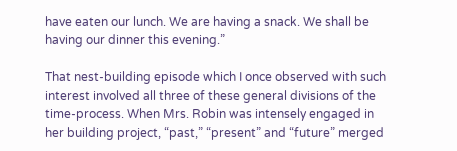have eaten our lunch. We are having a snack. We shall be having our dinner this evening.”

That nest-building episode which I once observed with such interest involved all three of these general divisions of the time-process. When Mrs. Robin was intensely engaged in her building project, “past,” “present” and “future” merged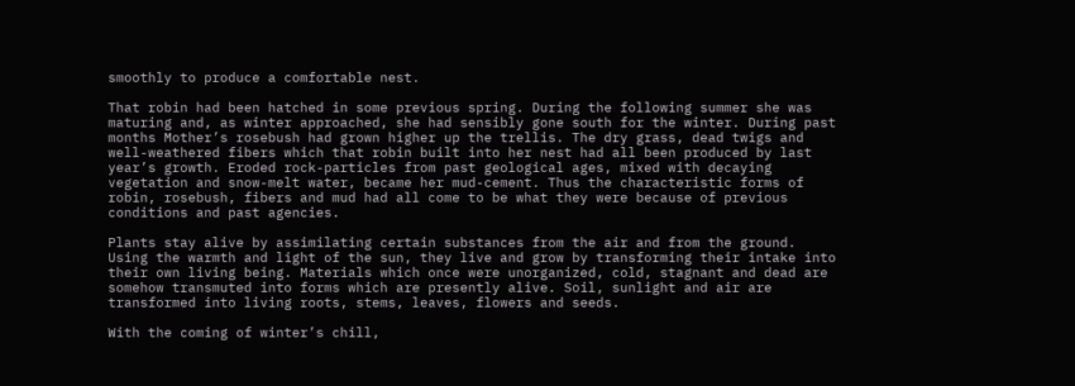smoothly to produce a comfortable nest.

That robin had been hatched in some previous spring. During the following summer she was maturing and, as winter approached, she had sensibly gone south for the winter. During past months Mother’s rosebush had grown higher up the trellis. The dry grass, dead twigs and well-weathered fibers which that robin built into her nest had all been produced by last year’s growth. Eroded rock-particles from past geological ages, mixed with decaying vegetation and snow-melt water, became her mud-cement. Thus the characteristic forms of robin, rosebush, fibers and mud had all come to be what they were because of previous conditions and past agencies.

Plants stay alive by assimilating certain substances from the air and from the ground. Using the warmth and light of the sun, they live and grow by transforming their intake into their own living being. Materials which once were unorganized, cold, stagnant and dead are somehow transmuted into forms which are presently alive. Soil, sunlight and air are transformed into living roots, stems, leaves, flowers and seeds.

With the coming of winter’s chill,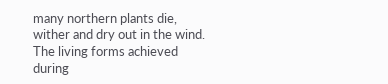many northern plants die, wither and dry out in the wind. The living forms achieved during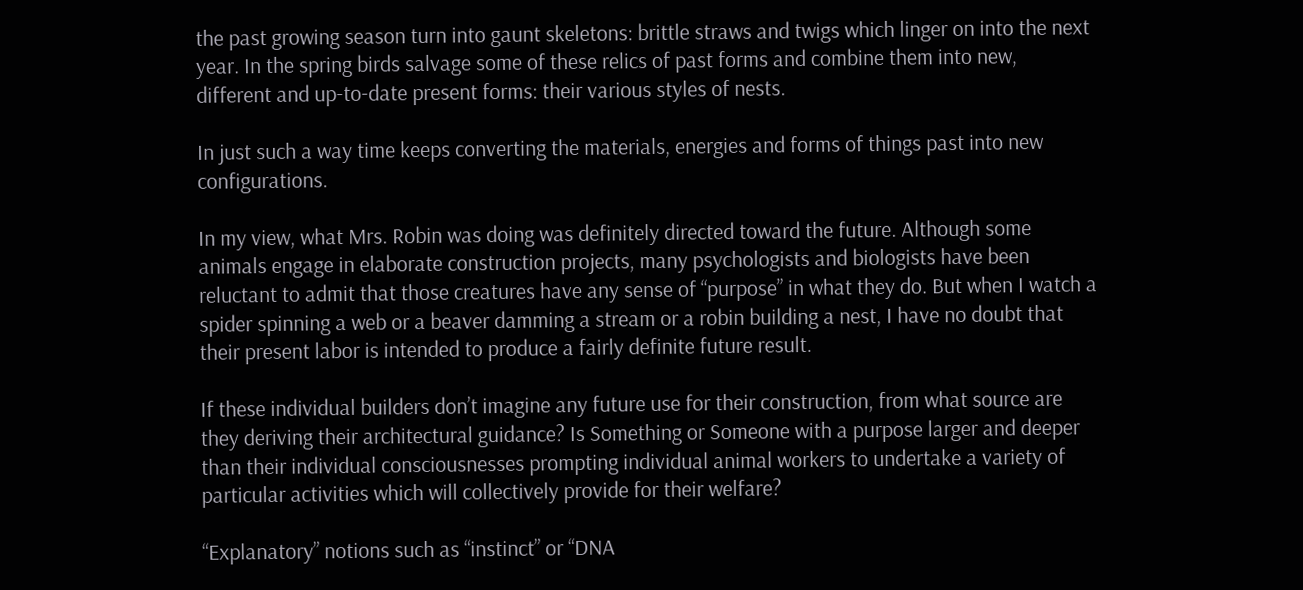the past growing season turn into gaunt skeletons: brittle straws and twigs which linger on into the next year. In the spring birds salvage some of these relics of past forms and combine them into new, different and up-to-date present forms: their various styles of nests.

In just such a way time keeps converting the materials, energies and forms of things past into new configurations.

In my view, what Mrs. Robin was doing was definitely directed toward the future. Although some animals engage in elaborate construction projects, many psychologists and biologists have been reluctant to admit that those creatures have any sense of “purpose” in what they do. But when I watch a spider spinning a web or a beaver damming a stream or a robin building a nest, I have no doubt that their present labor is intended to produce a fairly definite future result.

If these individual builders don’t imagine any future use for their construction, from what source are they deriving their architectural guidance? Is Something or Someone with a purpose larger and deeper than their individual consciousnesses prompting individual animal workers to undertake a variety of particular activities which will collectively provide for their welfare?

“Explanatory” notions such as “instinct” or “DNA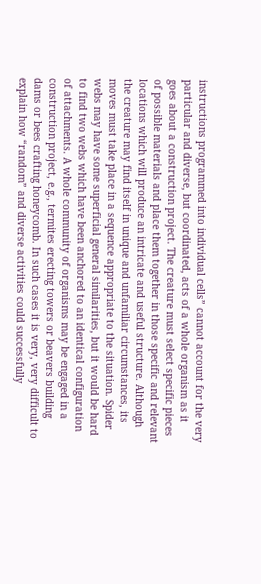instructions programmed into individual cells” cannot account for the very particular and diverse, but coordinated, acts of a whole organism as it goes about a construction project. The creature must select specific pieces of possible materials and place them together in those specific and relevant locations which will produce an intricate and useful structure. Although the creature may find itself in unique and unfamiliar circumstances, its moves must take place in a sequence appropriate to the situation. Spider webs may have some superficial general similarities, but it would be hard to find two webs which have been anchored to an identical configuration of attachments. A whole community of organisms may be engaged in a construction project, e.g., termites erecting towers or beavers building dams or bees crafting honeycomb. In such cases it is very, very difficult to explain how “random” and diverse activities could successfully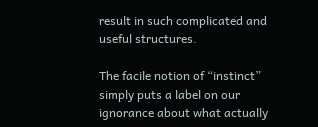result in such complicated and useful structures.

The facile notion of “instinct” simply puts a label on our ignorance about what actually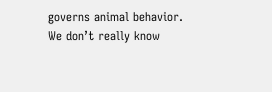governs animal behavior. We don’t really know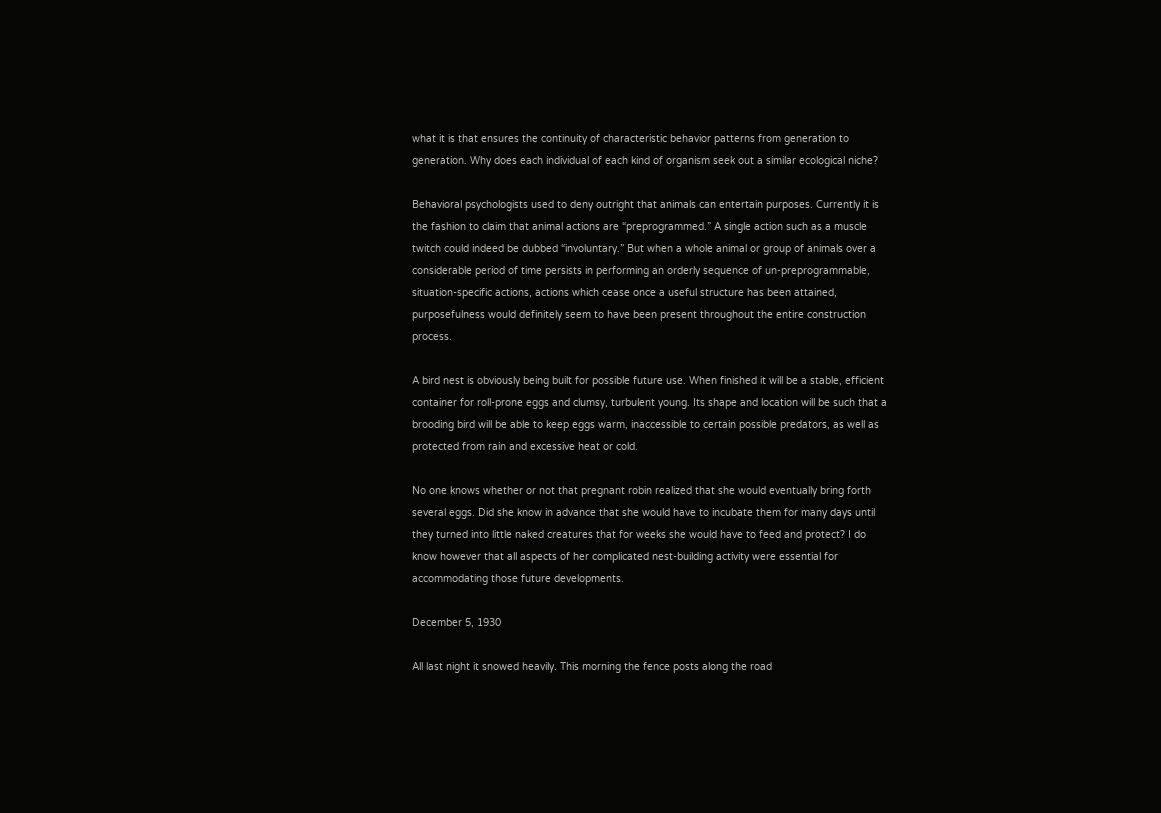what it is that ensures the continuity of characteristic behavior patterns from generation to generation. Why does each individual of each kind of organism seek out a similar ecological niche?

Behavioral psychologists used to deny outright that animals can entertain purposes. Currently it is the fashion to claim that animal actions are “preprogrammed.” A single action such as a muscle twitch could indeed be dubbed “involuntary.” But when a whole animal or group of animals over a considerable period of time persists in performing an orderly sequence of un-preprogrammable, situation-specific actions, actions which cease once a useful structure has been attained, purposefulness would definitely seem to have been present throughout the entire construction process.

A bird nest is obviously being built for possible future use. When finished it will be a stable, efficient container for roll-prone eggs and clumsy, turbulent young. Its shape and location will be such that a brooding bird will be able to keep eggs warm, inaccessible to certain possible predators, as well as protected from rain and excessive heat or cold.

No one knows whether or not that pregnant robin realized that she would eventually bring forth several eggs. Did she know in advance that she would have to incubate them for many days until they turned into little naked creatures that for weeks she would have to feed and protect? I do know however that all aspects of her complicated nest-building activity were essential for accommodating those future developments.

December 5, 1930

All last night it snowed heavily. This morning the fence posts along the road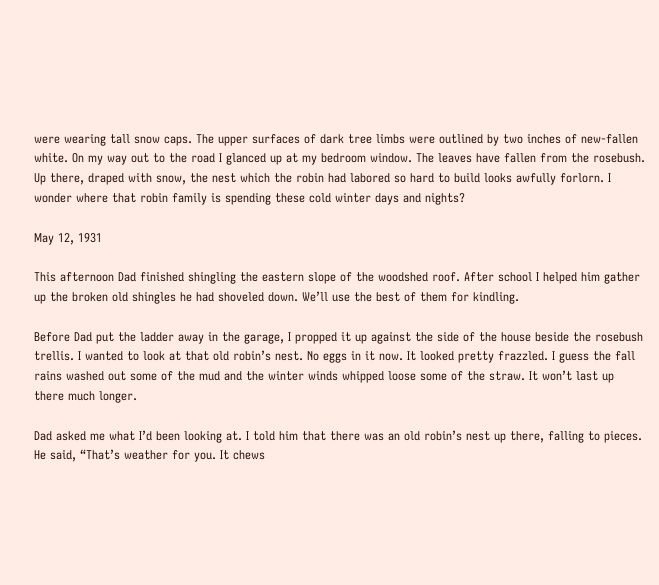were wearing tall snow caps. The upper surfaces of dark tree limbs were outlined by two inches of new-fallen white. On my way out to the road I glanced up at my bedroom window. The leaves have fallen from the rosebush. Up there, draped with snow, the nest which the robin had labored so hard to build looks awfully forlorn. I wonder where that robin family is spending these cold winter days and nights?

May 12, 1931

This afternoon Dad finished shingling the eastern slope of the woodshed roof. After school I helped him gather up the broken old shingles he had shoveled down. We’ll use the best of them for kindling.

Before Dad put the ladder away in the garage, I propped it up against the side of the house beside the rosebush trellis. I wanted to look at that old robin’s nest. No eggs in it now. It looked pretty frazzled. I guess the fall rains washed out some of the mud and the winter winds whipped loose some of the straw. It won’t last up there much longer.

Dad asked me what I’d been looking at. I told him that there was an old robin’s nest up there, falling to pieces. He said, “That’s weather for you. It chews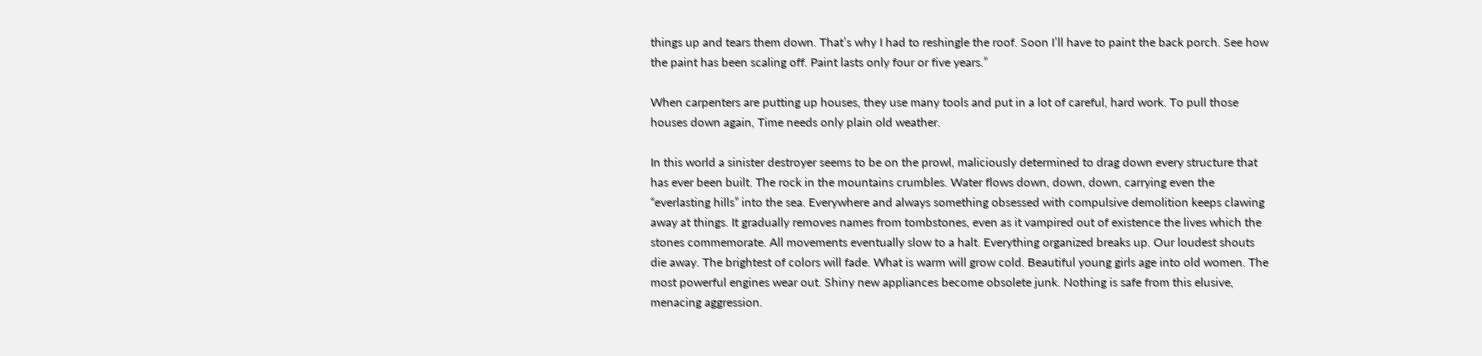things up and tears them down. That’s why I had to reshingle the roof. Soon I’ll have to paint the back porch. See how the paint has been scaling off. Paint lasts only four or five years.”

When carpenters are putting up houses, they use many tools and put in a lot of careful, hard work. To pull those houses down again, Time needs only plain old weather.

In this world a sinister destroyer seems to be on the prowl, maliciously determined to drag down every structure that has ever been built. The rock in the mountains crumbles. Water flows down, down, down, carrying even the “everlasting hills” into the sea. Everywhere and always something obsessed with compulsive demolition keeps clawing away at things. It gradually removes names from tombstones, even as it vampired out of existence the lives which the stones commemorate. All movements eventually slow to a halt. Everything organized breaks up. Our loudest shouts die away. The brightest of colors will fade. What is warm will grow cold. Beautiful young girls age into old women. The most powerful engines wear out. Shiny new appliances become obsolete junk. Nothing is safe from this elusive, menacing aggression.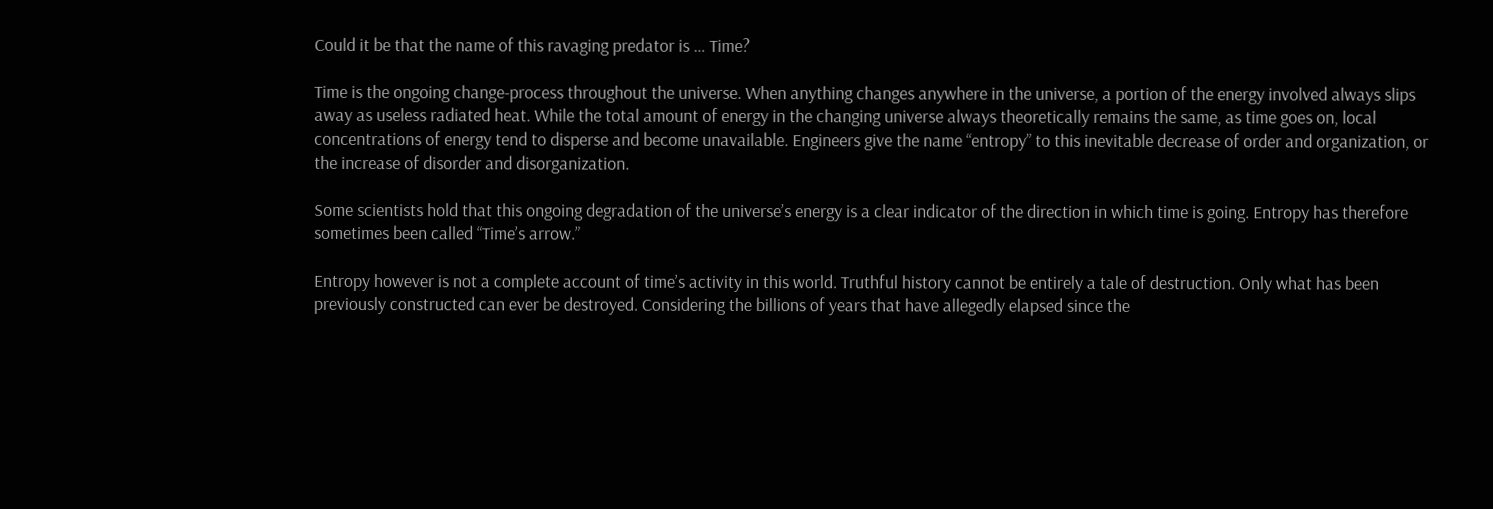Could it be that the name of this ravaging predator is … Time?

Time is the ongoing change-process throughout the universe. When anything changes anywhere in the universe, a portion of the energy involved always slips away as useless radiated heat. While the total amount of energy in the changing universe always theoretically remains the same, as time goes on, local concentrations of energy tend to disperse and become unavailable. Engineers give the name “entropy” to this inevitable decrease of order and organization, or the increase of disorder and disorganization.

Some scientists hold that this ongoing degradation of the universe’s energy is a clear indicator of the direction in which time is going. Entropy has therefore sometimes been called “Time’s arrow.”

Entropy however is not a complete account of time’s activity in this world. Truthful history cannot be entirely a tale of destruction. Only what has been previously constructed can ever be destroyed. Considering the billions of years that have allegedly elapsed since the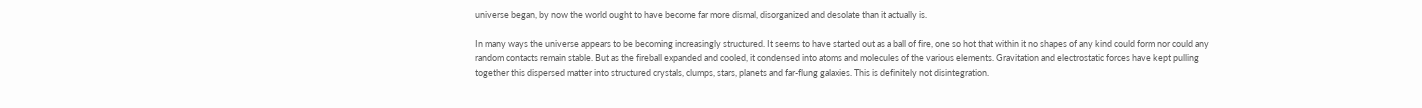universe began, by now the world ought to have become far more dismal, disorganized and desolate than it actually is.

In many ways the universe appears to be becoming increasingly structured. It seems to have started out as a ball of fire, one so hot that within it no shapes of any kind could form nor could any random contacts remain stable. But as the fireball expanded and cooled, it condensed into atoms and molecules of the various elements. Gravitation and electrostatic forces have kept pulling together this dispersed matter into structured crystals, clumps, stars, planets and far-flung galaxies. This is definitely not disintegration.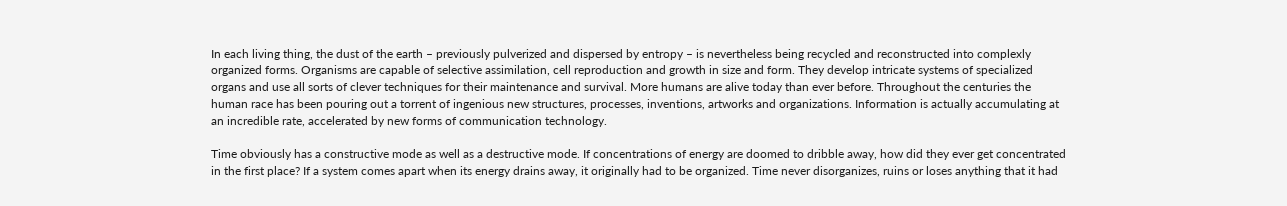In each living thing, the dust of the earth – previously pulverized and dispersed by entropy – is nevertheless being recycled and reconstructed into complexly organized forms. Organisms are capable of selective assimilation, cell reproduction and growth in size and form. They develop intricate systems of specialized organs and use all sorts of clever techniques for their maintenance and survival. More humans are alive today than ever before. Throughout the centuries the human race has been pouring out a torrent of ingenious new structures, processes, inventions, artworks and organizations. Information is actually accumulating at an incredible rate, accelerated by new forms of communication technology.

Time obviously has a constructive mode as well as a destructive mode. If concentrations of energy are doomed to dribble away, how did they ever get concentrated in the first place? If a system comes apart when its energy drains away, it originally had to be organized. Time never disorganizes, ruins or loses anything that it had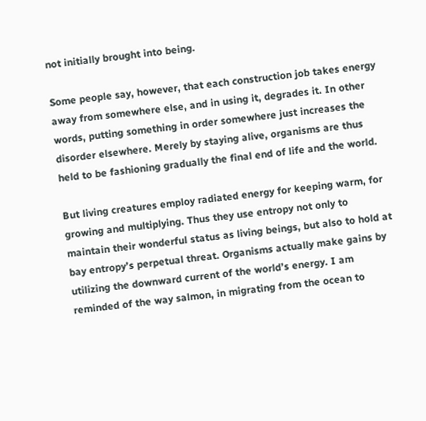not initially brought into being.

Some people say, however, that each construction job takes energy away from somewhere else, and in using it, degrades it. In other words, putting something in order somewhere just increases the disorder elsewhere. Merely by staying alive, organisms are thus held to be fashioning gradually the final end of life and the world.

But living creatures employ radiated energy for keeping warm, for growing and multiplying. Thus they use entropy not only to maintain their wonderful status as living beings, but also to hold at bay entropy’s perpetual threat. Organisms actually make gains by utilizing the downward current of the world’s energy. I am reminded of the way salmon, in migrating from the ocean to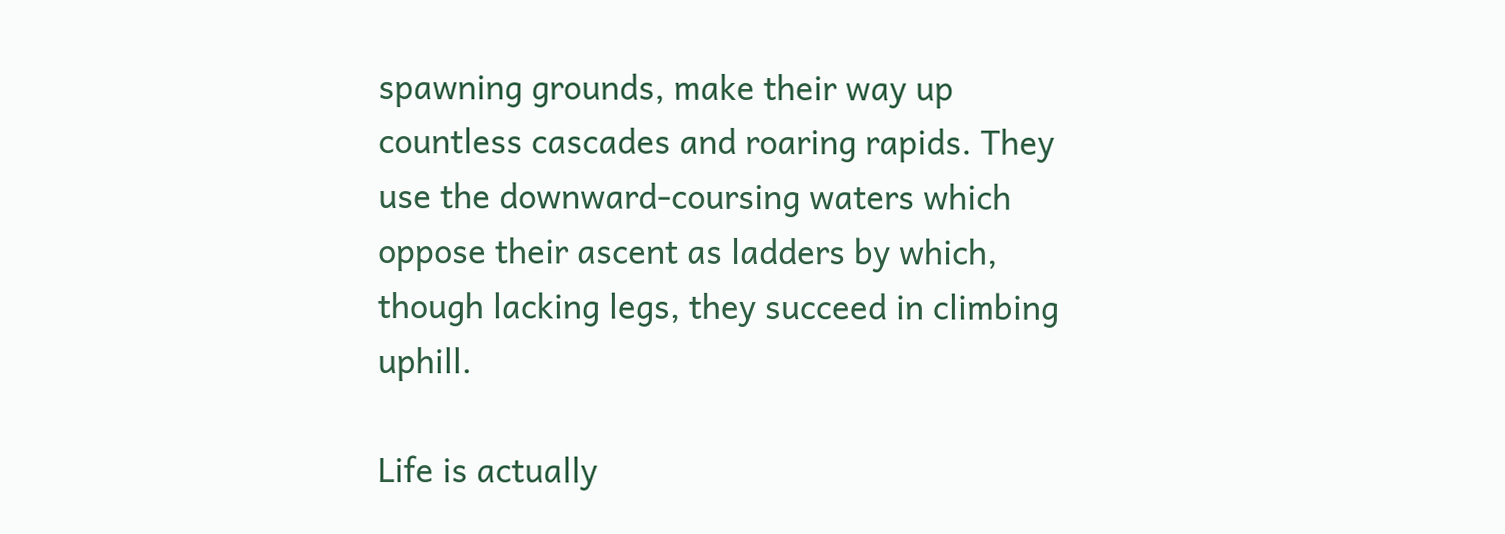spawning grounds, make their way up countless cascades and roaring rapids. They use the downward-coursing waters which oppose their ascent as ladders by which, though lacking legs, they succeed in climbing uphill.

Life is actually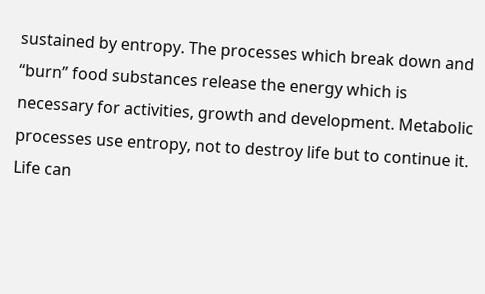sustained by entropy. The processes which break down and “burn” food substances release the energy which is necessary for activities, growth and development. Metabolic processes use entropy, not to destroy life but to continue it. Life can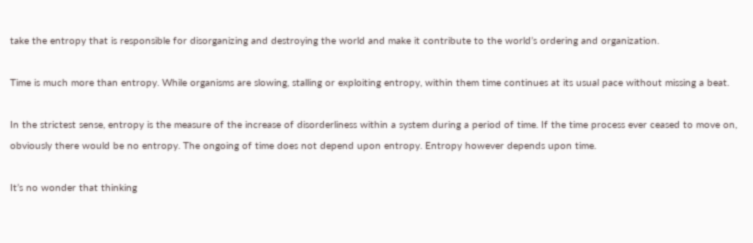take the entropy that is responsible for disorganizing and destroying the world and make it contribute to the world’s ordering and organization.

Time is much more than entropy. While organisms are slowing, stalling or exploiting entropy, within them time continues at its usual pace without missing a beat.

In the strictest sense, entropy is the measure of the increase of disorderliness within a system during a period of time. If the time process ever ceased to move on, obviously there would be no entropy. The ongoing of time does not depend upon entropy. Entropy however depends upon time.

It’s no wonder that thinking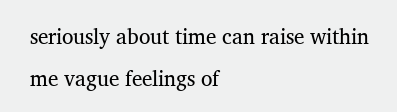seriously about time can raise within me vague feelings of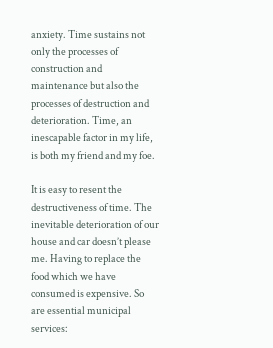anxiety. Time sustains not only the processes of construction and maintenance but also the processes of destruction and deterioration. Time, an inescapable factor in my life, is both my friend and my foe.

It is easy to resent the destructiveness of time. The inevitable deterioration of our house and car doesn’t please me. Having to replace the food which we have consumed is expensive. So are essential municipal services: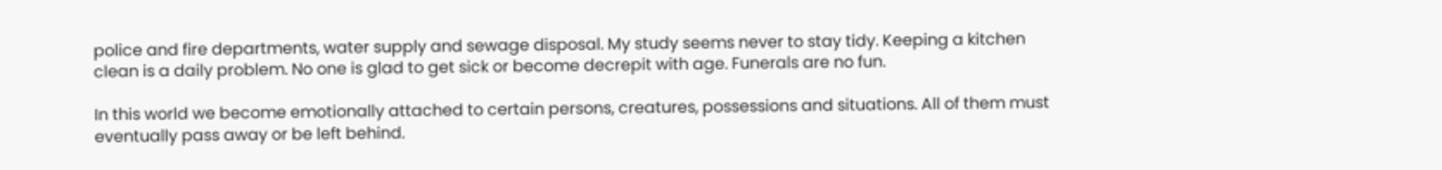police and fire departments, water supply and sewage disposal. My study seems never to stay tidy. Keeping a kitchen clean is a daily problem. No one is glad to get sick or become decrepit with age. Funerals are no fun.

In this world we become emotionally attached to certain persons, creatures, possessions and situations. All of them must eventually pass away or be left behind.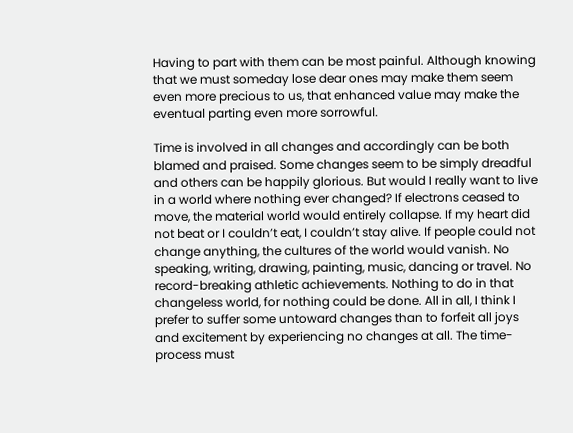Having to part with them can be most painful. Although knowing that we must someday lose dear ones may make them seem even more precious to us, that enhanced value may make the eventual parting even more sorrowful.

Time is involved in all changes and accordingly can be both blamed and praised. Some changes seem to be simply dreadful and others can be happily glorious. But would I really want to live in a world where nothing ever changed? If electrons ceased to move, the material world would entirely collapse. If my heart did not beat or I couldn’t eat, I couldn’t stay alive. If people could not change anything, the cultures of the world would vanish. No speaking, writing, drawing, painting, music, dancing or travel. No record-breaking athletic achievements. Nothing to do in that changeless world, for nothing could be done. All in all, I think I prefer to suffer some untoward changes than to forfeit all joys and excitement by experiencing no changes at all. The time-process must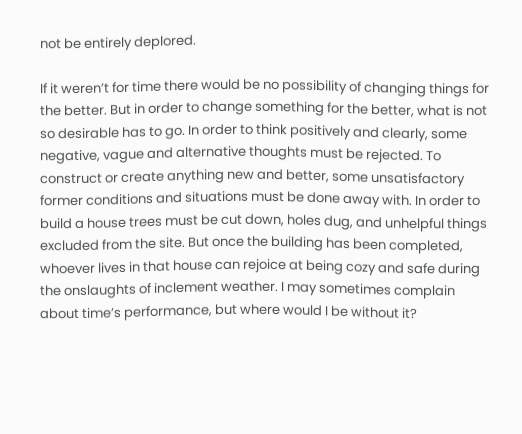not be entirely deplored.

If it weren’t for time there would be no possibility of changing things for the better. But in order to change something for the better, what is not so desirable has to go. In order to think positively and clearly, some negative, vague and alternative thoughts must be rejected. To construct or create anything new and better, some unsatisfactory former conditions and situations must be done away with. In order to build a house trees must be cut down, holes dug, and unhelpful things excluded from the site. But once the building has been completed, whoever lives in that house can rejoice at being cozy and safe during the onslaughts of inclement weather. I may sometimes complain about time’s performance, but where would I be without it?